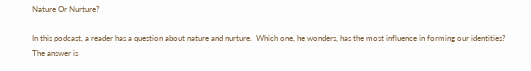Nature Or Nurture?

In this podcast, a reader has a question about nature and nurture.  Which one, he wonders, has the most influence in forming our identities?  The answer is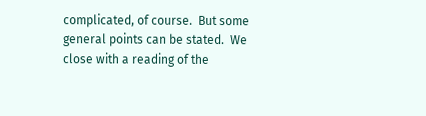complicated, of course.  But some general points can be stated.  We close with a reading of the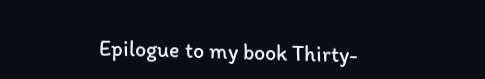Epilogue to my book Thirty-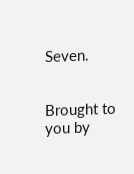Seven.


Brought to you by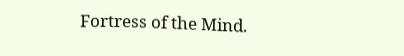Fortress of the Mind.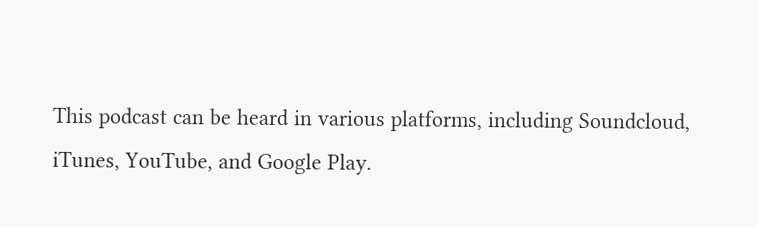This podcast can be heard in various platforms, including Soundcloud, iTunes, YouTube, and Google Play.